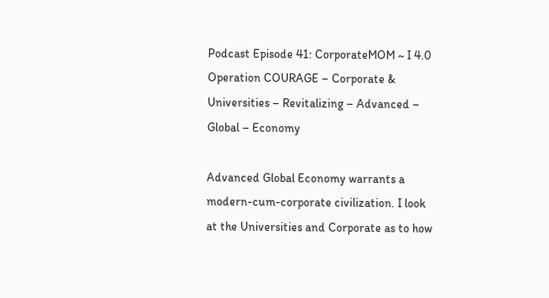Podcast Episode 41: CorporateMOM ~ I 4.0 Operation COURAGE – Corporate & Universities – Revitalizing – Advanced – Global – Economy

Advanced Global Economy warrants a modern-cum-corporate civilization. I look at the Universities and Corporate as to how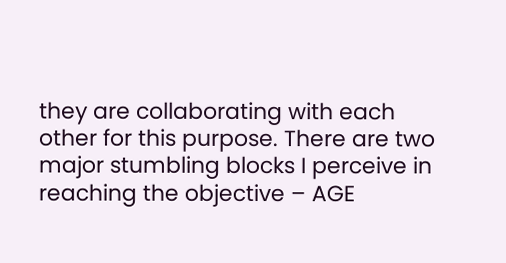they are collaborating with each other for this purpose. There are two major stumbling blocks I perceive in reaching the objective – AGE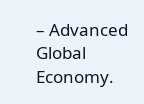– Advanced Global Economy.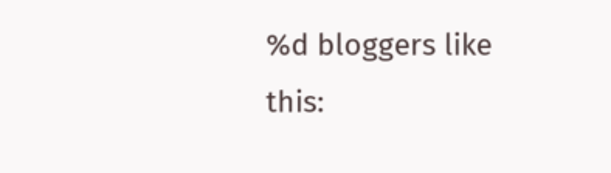%d bloggers like this: